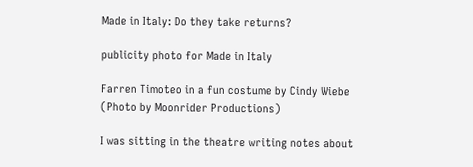Made in Italy: Do they take returns?

publicity photo for Made in Italy

Farren Timoteo in a fun costume by Cindy Wiebe (Photo by Moonrider Productions)

I was sitting in the theatre writing notes about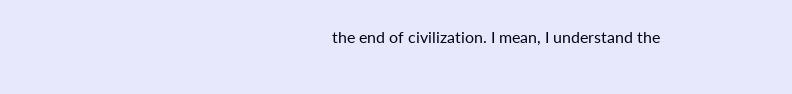the end of civilization. I mean, I understand the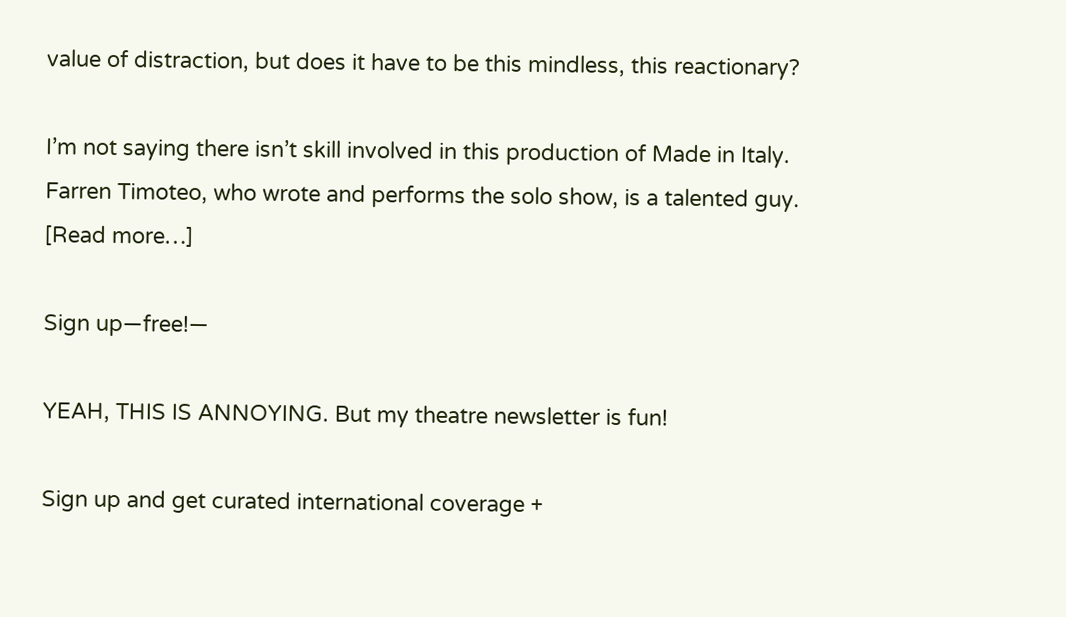value of distraction, but does it have to be this mindless, this reactionary?

I’m not saying there isn’t skill involved in this production of Made in Italy. Farren Timoteo, who wrote and performs the solo show, is a talented guy. [Read more…]

Sign up—free!—

YEAH, THIS IS ANNOYING. But my theatre newsletter is fun!

Sign up and get curated international coverage +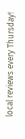local reviews every Thursday!